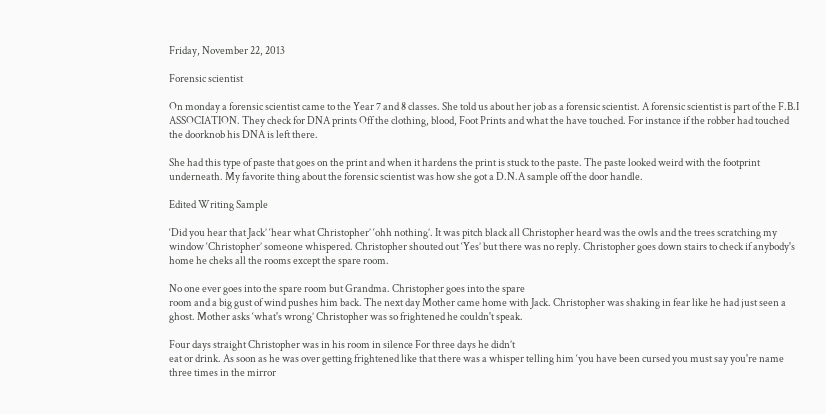Friday, November 22, 2013

Forensic scientist

On monday a forensic scientist came to the Year 7 and 8 classes. She told us about her job as a forensic scientist. A forensic scientist is part of the F.B.I ASSOCIATION. They check for DNA prints Off the clothing, blood, Foot Prints and what the have touched. For instance if the robber had touched the doorknob his DNA is left there.

She had this type of paste that goes on the print and when it hardens the print is stuck to the paste. The paste looked weird with the footprint underneath. My favorite thing about the forensic scientist was how she got a D.N.A sample off the door handle.

Edited Writing Sample

‘Did you hear that Jack’ ‘hear what Christopher’ ‘ohh nothing’. It was pitch black all Christopher heard was the owls and the trees scratching my window ‘Christopher’ someone whispered. Christopher shouted out ‘Yes’ but there was no reply. Christopher goes down stairs to check if anybody's home he cheks all the rooms except the spare room.

No one ever goes into the spare room but Grandma. Christopher goes into the spare
room and a big gust of wind pushes him back. The next day Mother came home with Jack. Christopher was shaking in fear like he had just seen a ghost. Mother asks ‘what's wrong’ Christopher was so frightened he couldn't speak.

Four days straight Christopher was in his room in silence For three days he didn’t
eat or drink. As soon as he was over getting frightened like that there was a whisper telling him ‘you have been cursed you must say you're name three times in the mirror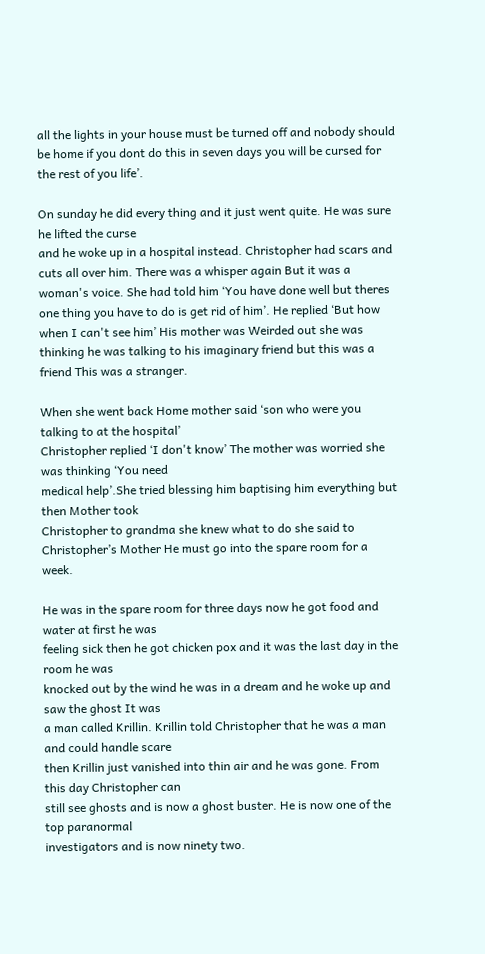all the lights in your house must be turned off and nobody should be home if you dont do this in seven days you will be cursed for the rest of you life’.

On sunday he did every thing and it just went quite. He was sure he lifted the curse
and he woke up in a hospital instead. Christopher had scars and cuts all over him. There was a whisper again But it was a woman's voice. She had told him ‘You have done well but theres one thing you have to do is get rid of him’. He replied ‘But how when I can't see him’ His mother was Weirded out she was thinking he was talking to his imaginary friend but this was a friend This was a stranger.

When she went back Home mother said ‘son who were you talking to at the hospital’
Christopher replied ‘I don't know’ The mother was worried she was thinking ‘You need
medical help’.She tried blessing him baptising him everything but then Mother took
Christopher to grandma she knew what to do she said to Christopher’s Mother He must go into the spare room for a week.

He was in the spare room for three days now he got food and water at first he was
feeling sick then he got chicken pox and it was the last day in the room he was
knocked out by the wind he was in a dream and he woke up and saw the ghost It was
a man called Krillin. Krillin told Christopher that he was a man and could handle scare
then Krillin just vanished into thin air and he was gone. From this day Christopher can
still see ghosts and is now a ghost buster. He is now one of the top paranormal
investigators and is now ninety two.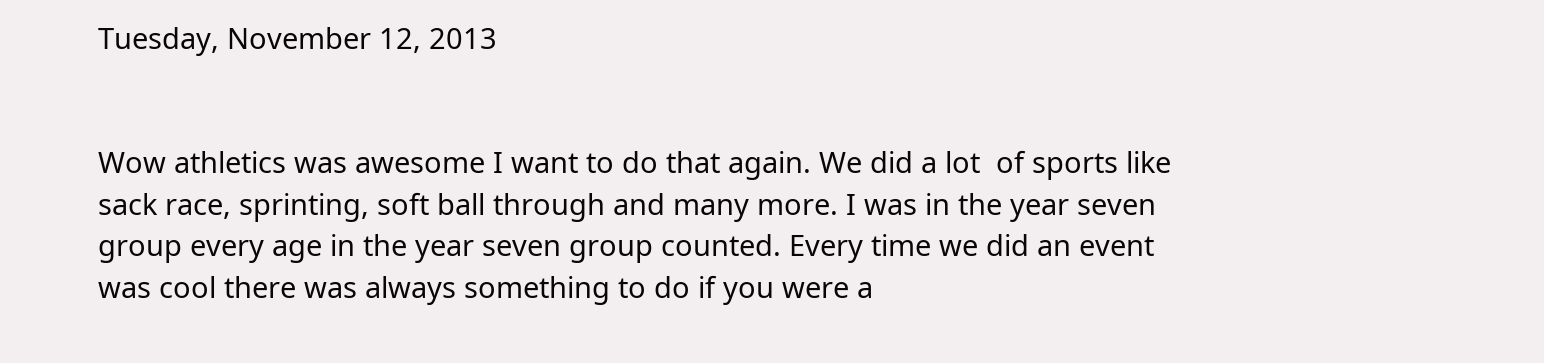Tuesday, November 12, 2013


Wow athletics was awesome I want to do that again. We did a lot  of sports like sack race, sprinting, soft ball through and many more. I was in the year seven group every age in the year seven group counted. Every time we did an event was cool there was always something to do if you were a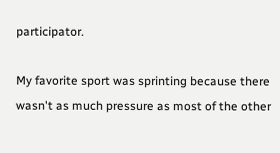participator.

My favorite sport was sprinting because there wasn't as much pressure as most of the other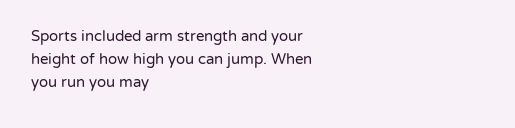Sports included arm strength and your height of how high you can jump. When you run you may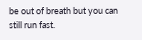be out of breath but you can still run fast.